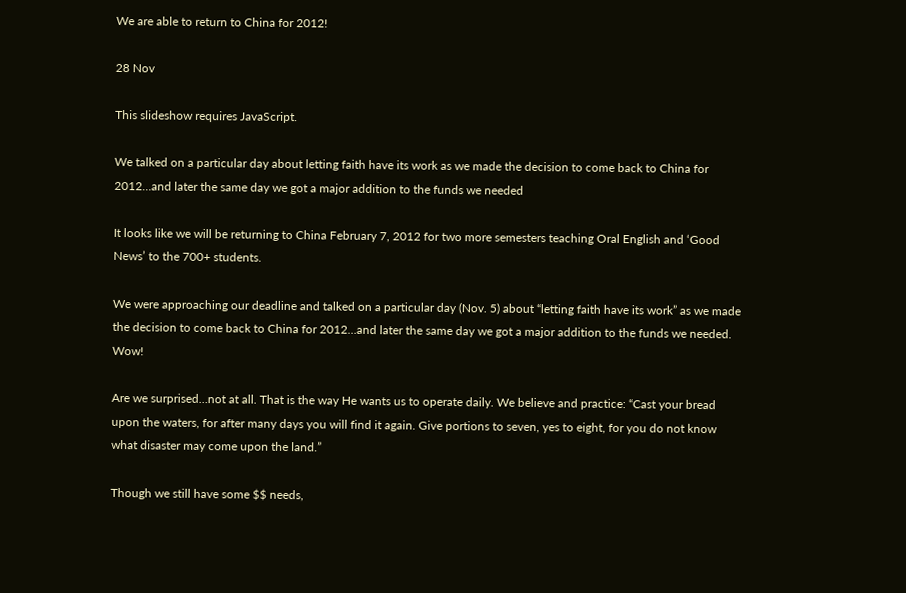We are able to return to China for 2012!

28 Nov

This slideshow requires JavaScript.

We talked on a particular day about letting faith have its work as we made the decision to come back to China for 2012…and later the same day we got a major addition to the funds we needed

It looks like we will be returning to China February 7, 2012 for two more semesters teaching Oral English and ‘Good News’ to the 700+ students.

We were approaching our deadline and talked on a particular day (Nov. 5) about “letting faith have its work” as we made the decision to come back to China for 2012…and later the same day we got a major addition to the funds we needed. Wow!

Are we surprised…not at all. That is the way He wants us to operate daily. We believe and practice: “Cast your bread upon the waters, for after many days you will find it again. Give portions to seven, yes to eight, for you do not know what disaster may come upon the land.”

Though we still have some $$ needs,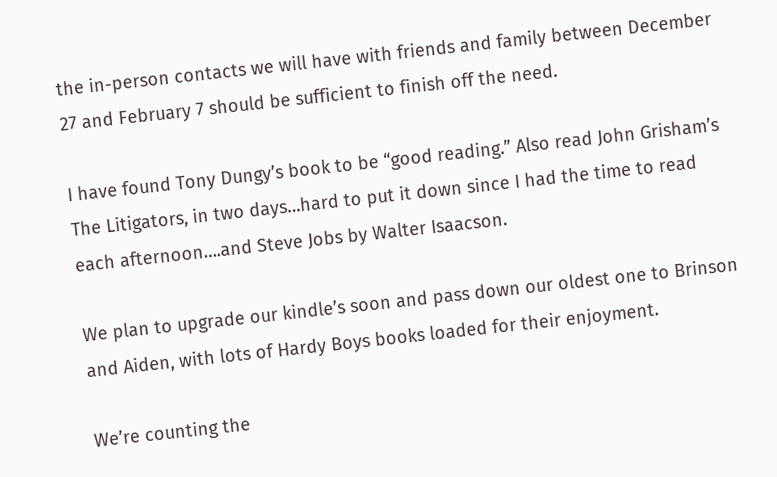the in-person contacts we will have with friends and family between December 27 and February 7 should be sufficient to finish off the need.

I have found Tony Dungy’s book to be “good reading.” Also read John Grisham’s The Litigators, in two days…hard to put it down since I had the time to read each afternoon….and Steve Jobs by Walter Isaacson.

We plan to upgrade our kindle’s soon and pass down our oldest one to Brinson and Aiden, with lots of Hardy Boys books loaded for their enjoyment.

We’re counting the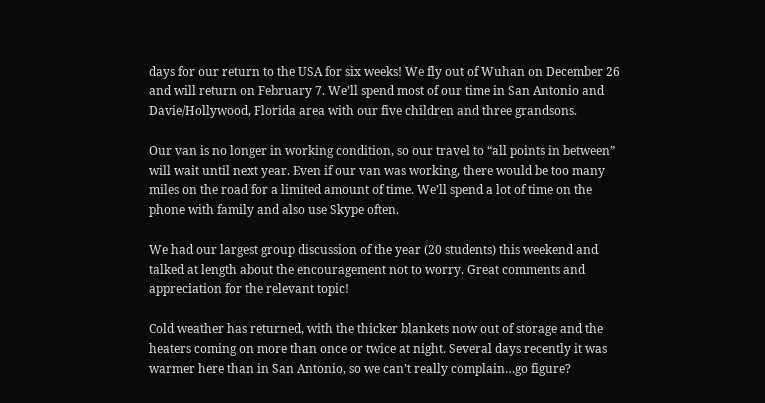days for our return to the USA for six weeks! We fly out of Wuhan on December 26 and will return on February 7. We’ll spend most of our time in San Antonio and Davie/Hollywood, Florida area with our five children and three grandsons.

Our van is no longer in working condition, so our travel to “all points in between” will wait until next year. Even if our van was working, there would be too many miles on the road for a limited amount of time. We’ll spend a lot of time on the phone with family and also use Skype often.

We had our largest group discussion of the year (20 students) this weekend and talked at length about the encouragement not to worry. Great comments and appreciation for the relevant topic!

Cold weather has returned, with the thicker blankets now out of storage and the heaters coming on more than once or twice at night. Several days recently it was warmer here than in San Antonio, so we can’t really complain…go figure?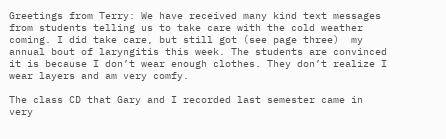Greetings from Terry: We have received many kind text messages from students telling us to take care with the cold weather coming. I did take care, but still got (see page three)  my annual bout of laryngitis this week. The students are convinced it is because I don’t wear enough clothes. They don’t realize I wear layers and am very comfy.

The class CD that Gary and I recorded last semester came in very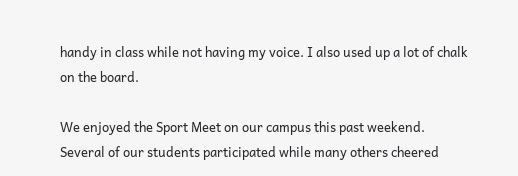handy in class while not having my voice. I also used up a lot of chalk on the board.

We enjoyed the Sport Meet on our campus this past weekend. Several of our students participated while many others cheered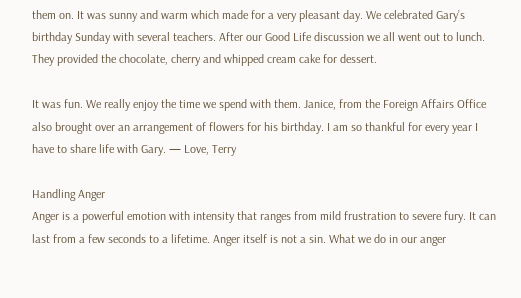them on. It was sunny and warm which made for a very pleasant day. We celebrated Gary’s birthday Sunday with several teachers. After our Good Life discussion we all went out to lunch. They provided the chocolate, cherry and whipped cream cake for dessert.

It was fun. We really enjoy the time we spend with them. Janice, from the Foreign Affairs Office also brought over an arrangement of flowers for his birthday. I am so thankful for every year I have to share life with Gary. — Love, Terry

Handling Anger
Anger is a powerful emotion with intensity that ranges from mild frustration to severe fury. It can last from a few seconds to a lifetime. Anger itself is not a sin. What we do in our anger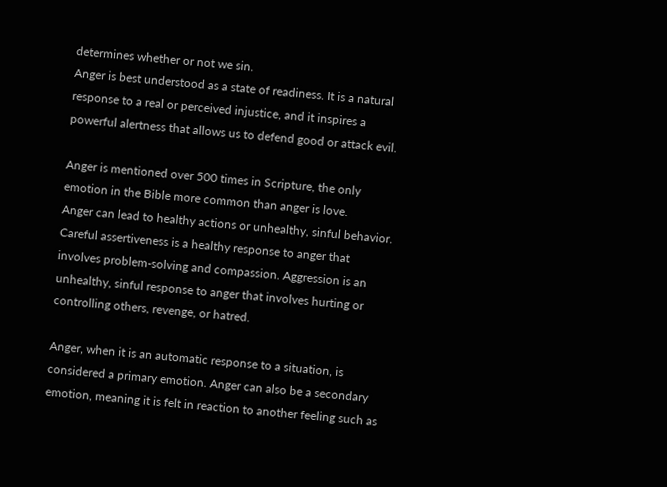determines whether or not we sin.
Anger is best understood as a state of readiness. It is a natural response to a real or perceived injustice, and it inspires a powerful alertness that allows us to defend good or attack evil.

Anger is mentioned over 500 times in Scripture, the only emotion in the Bible more common than anger is love.
Anger can lead to healthy actions or unhealthy, sinful behavior. Careful assertiveness is a healthy response to anger that involves problem-solving and compassion. Aggression is an unhealthy, sinful response to anger that involves hurting or controlling others, revenge, or hatred.

Anger, when it is an automatic response to a situation, is considered a primary emotion. Anger can also be a secondary emotion, meaning it is felt in reaction to another feeling such as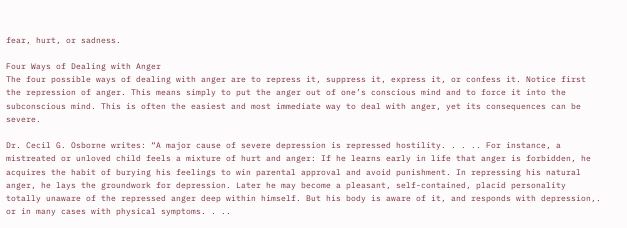fear, hurt, or sadness.

Four Ways of Dealing with Anger
The four possible ways of dealing with anger are to repress it, suppress it, express it, or confess it. Notice first the repression of anger. This means simply to put the anger out of one’s conscious mind and to force it into the subconscious mind. This is often the easiest and most immediate way to deal with anger, yet its consequences can be severe.

Dr. Cecil G. Osborne writes: “A major cause of severe depression is repressed hostility. . . .. For instance, a mistreated or unloved child feels a mixture of hurt and anger: If he learns early in life that anger is forbidden, he acquires the habit of burying his feelings to win parental approval and avoid punishment. In repressing his natural anger, he lays the groundwork for depression. Later he may become a pleasant, self-contained, placid personality totally unaware of the repressed anger deep within himself. But his body is aware of it, and responds with depression,. or in many cases with physical symptoms. . ..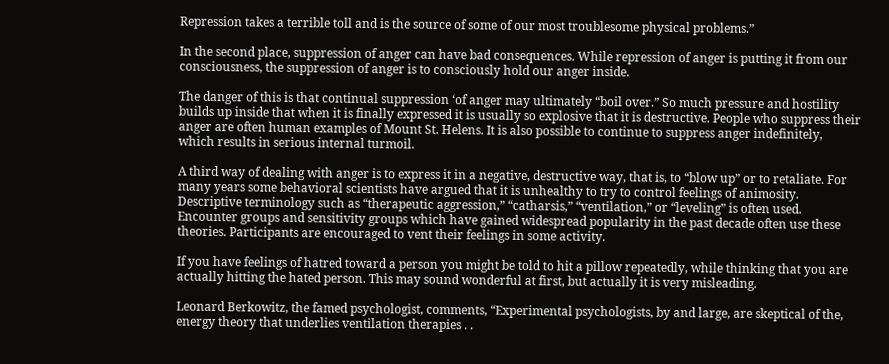Repression takes a terrible toll and is the source of some of our most troublesome physical problems.”

In the second place, suppression of anger can have bad consequences. While repression of anger is putting it from our consciousness, the suppression of anger is to consciously hold our anger inside.

The danger of this is that continual suppression ‘of anger may ultimately “boil over.” So much pressure and hostility builds up inside that when it is finally expressed it is usually so explosive that it is destructive. People who suppress their anger are often human examples of Mount St. Helens. It is also possible to continue to suppress anger indefinitely, which results in serious internal turmoil.

A third way of dealing with anger is to express it in a negative, destructive way, that is, to “blow up” or to retaliate. For many years some behavioral scientists have argued that it is unhealthy to try to control feelings of animosity.
Descriptive terminology such as “therapeutic aggression,” “catharsis,” “ventilation,” or “leveling” is often used. Encounter groups and sensitivity groups which have gained widespread popularity in the past decade often use these theories. Participants are encouraged to vent their feelings in some activity.

If you have feelings of hatred toward a person you might be told to hit a pillow repeatedly, while thinking that you are actually hitting the hated person. This may sound wonderful at first, but actually it is very misleading.

Leonard Berkowitz, the famed psychologist, comments, “Experimental psychologists, by and large, are skeptical of the, energy theory that underlies ventilation therapies . .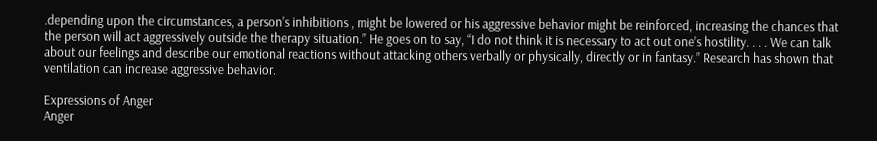.depending upon the circumstances, a person’s inhibitions , might be lowered or his aggressive behavior might be reinforced, increasing the chances that the person will act aggressively outside the therapy situation.” He goes on to say, “I do not think it is necessary to act out one’s hostility. . . . We can talk about our feelings and describe our emotional reactions without attacking others verbally or physically, directly or in fantasy.” Research has shown that ventilation can increase aggressive behavior.

Expressions of Anger
Anger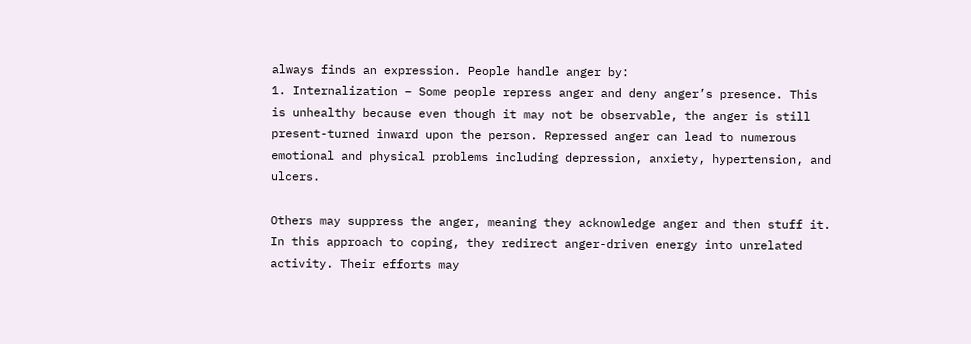always finds an expression. People handle anger by:
1. Internalization – Some people repress anger and deny anger’s presence. This is unhealthy because even though it may not be observable, the anger is still present-turned inward upon the person. Repressed anger can lead to numerous emotional and physical problems including depression, anxiety, hypertension, and ulcers.

Others may suppress the anger, meaning they acknowledge anger and then stuff it. In this approach to coping, they redirect anger-driven energy into unrelated activity. Their efforts may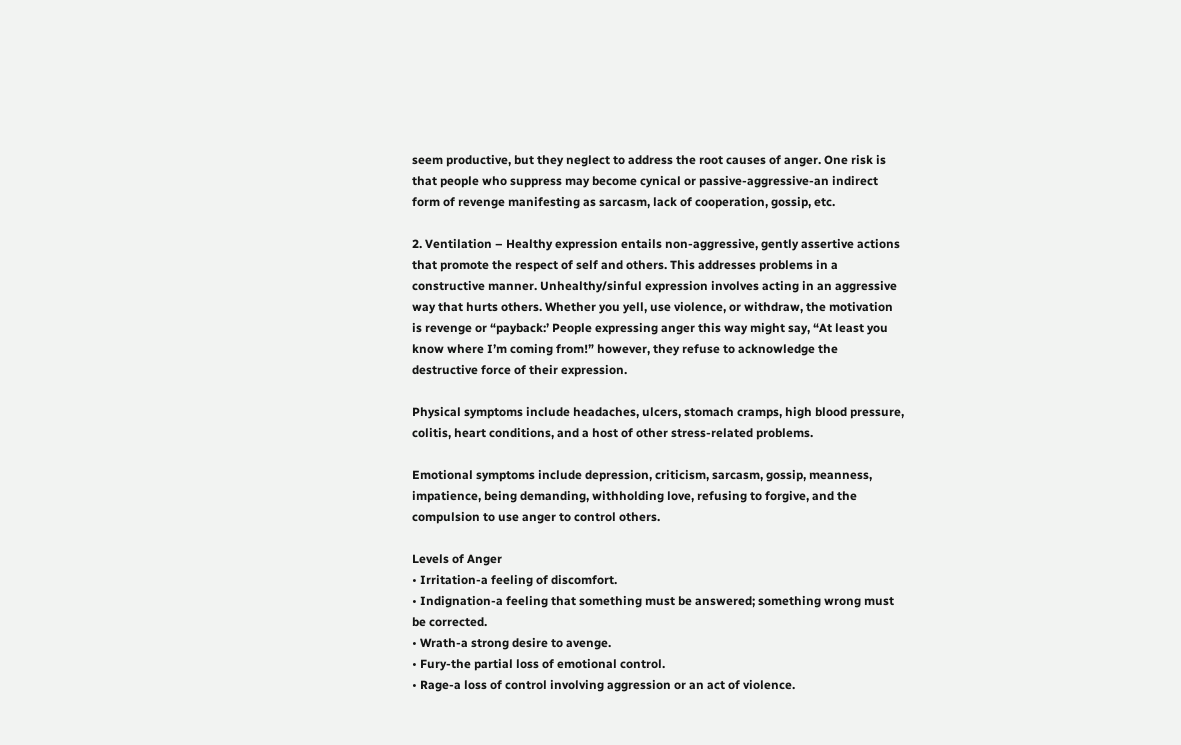seem productive, but they neglect to address the root causes of anger. One risk is that people who suppress may become cynical or passive-aggressive-an indirect form of revenge manifesting as sarcasm, lack of cooperation, gossip, etc.

2. Ventilation – Healthy expression entails non-aggressive, gently assertive actions that promote the respect of self and others. This addresses problems in a constructive manner. Unhealthy/sinful expression involves acting in an aggressive way that hurts others. Whether you yell, use violence, or withdraw, the motivation is revenge or “payback:’ People expressing anger this way might say, “At least you know where I’m coming from!” however, they refuse to acknowledge the destructive force of their expression.

Physical symptoms include headaches, ulcers, stomach cramps, high blood pressure, colitis, heart conditions, and a host of other stress-related problems.

Emotional symptoms include depression, criticism, sarcasm, gossip, meanness, impatience, being demanding, withholding love, refusing to forgive, and the compulsion to use anger to control others.

Levels of Anger
• Irritation-a feeling of discomfort.
• Indignation-a feeling that something must be answered; something wrong must be corrected.
• Wrath-a strong desire to avenge.
• Fury-the partial loss of emotional control.
• Rage-a loss of control involving aggression or an act of violence.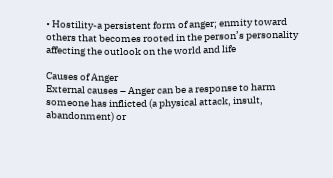• Hostility-a persistent form of anger; enmity toward others that becomes rooted in the person’s personality affecting the outlook on the world and life

Causes of Anger
External causes – Anger can be a response to harm someone has inflicted (a physical attack, insult, abandonment) or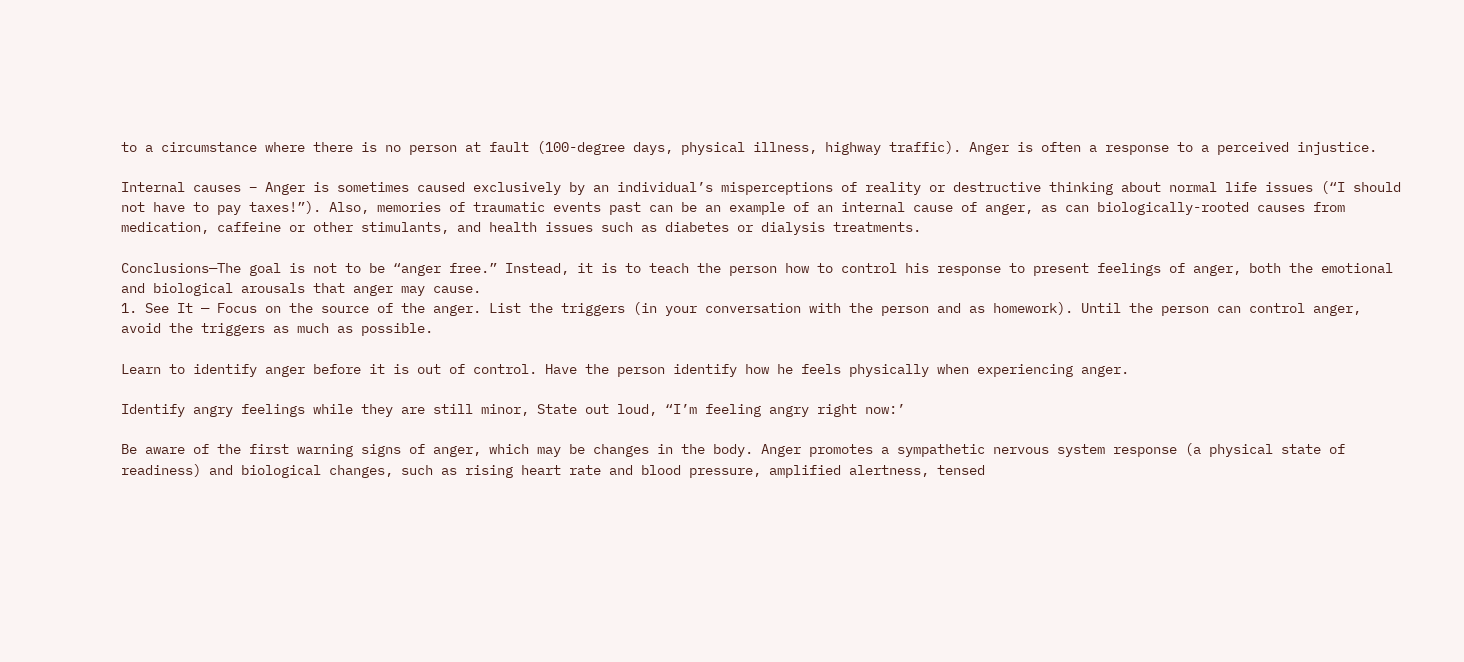to a circumstance where there is no person at fault (100-degree days, physical illness, highway traffic). Anger is often a response to a perceived injustice.

Internal causes – Anger is sometimes caused exclusively by an individual’s misperceptions of reality or destructive thinking about normal life issues (“I should not have to pay taxes!”). Also, memories of traumatic events past can be an example of an internal cause of anger, as can biologically-rooted causes from medication, caffeine or other stimulants, and health issues such as diabetes or dialysis treatments.

Conclusions—The goal is not to be “anger free.” Instead, it is to teach the person how to control his response to present feelings of anger, both the emotional and biological arousals that anger may cause.
1. See It — Focus on the source of the anger. List the triggers (in your conversation with the person and as homework). Until the person can control anger, avoid the triggers as much as possible.

Learn to identify anger before it is out of control. Have the person identify how he feels physically when experiencing anger.

Identify angry feelings while they are still minor, State out loud, “I’m feeling angry right now:’

Be aware of the first warning signs of anger, which may be changes in the body. Anger promotes a sympathetic nervous system response (a physical state of readiness) and biological changes, such as rising heart rate and blood pressure, amplified alertness, tensed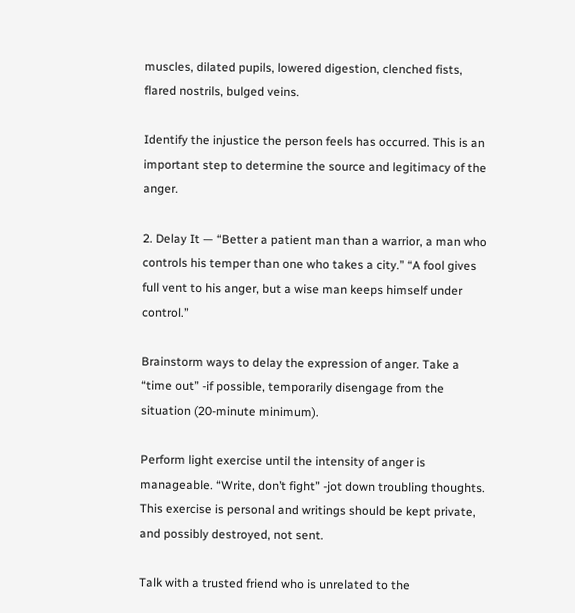muscles, dilated pupils, lowered digestion, clenched fists, flared nostrils, bulged veins.

Identify the injustice the person feels has occurred. This is an important step to determine the source and legitimacy of the anger.

2. Delay It — “Better a patient man than a warrior, a man who controls his temper than one who takes a city.” “A fool gives full vent to his anger, but a wise man keeps himself under control.”

Brainstorm ways to delay the expression of anger. Take a “time out” -if possible, temporarily disengage from the situation (20-minute minimum).

Perform light exercise until the intensity of anger is manageable. “Write, don’t fight” -jot down troubling thoughts. This exercise is personal and writings should be kept private, and possibly destroyed, not sent.

Talk with a trusted friend who is unrelated to the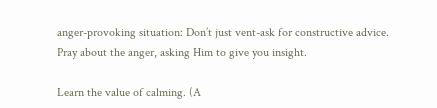anger-provoking situation: Don’t just vent-ask for constructive advice.
Pray about the anger, asking Him to give you insight.

Learn the value of calming. (A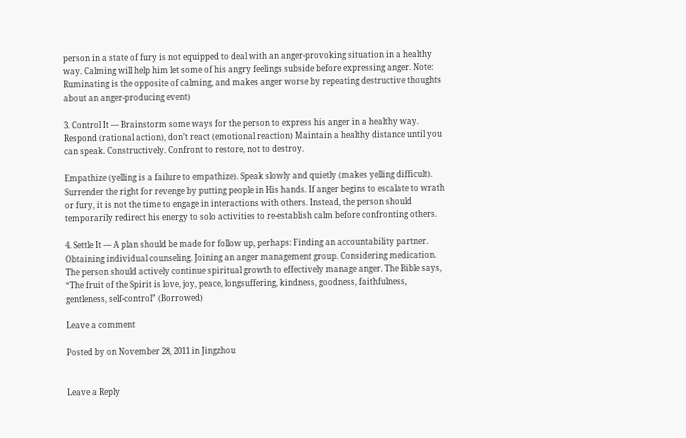person in a state of fury is not equipped to deal with an anger-provoking situation in a healthy way. Calming will help him let some of his angry feelings subside before expressing anger. Note: Ruminating is the opposite of calming, and makes anger worse by repeating destructive thoughts about an anger-producing event)

3. Control It — Brainstorm some ways for the person to express his anger in a healthy way. Respond (rational action), don’t react (emotional reaction) Maintain a healthy distance until you can speak. Constructively. Confront to restore, not to destroy.

Empathize (yelling is a failure to empathize). Speak slowly and quietly (makes yelling difficult). Surrender the right for revenge by putting people in His hands. If anger begins to escalate to wrath or fury, it is not the time to engage in interactions with others. Instead, the person should temporarily redirect his energy to solo activities to re-establish calm before confronting others.

4. Settle It — A plan should be made for follow up, perhaps: Finding an accountability partner. Obtaining individual counseling. Joining an anger management group. Considering medication. The person should actively continue spiritual growth to effectively manage anger. The Bible says, “The fruit of the Spirit is love, joy, peace, longsuffering, kindness, goodness, faithfulness, gentleness, self-control” (Borrowed)

Leave a comment

Posted by on November 28, 2011 in Jingzhou


Leave a Reply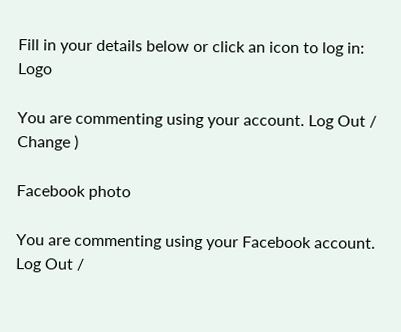Fill in your details below or click an icon to log in: Logo

You are commenting using your account. Log Out /  Change )

Facebook photo

You are commenting using your Facebook account. Log Out /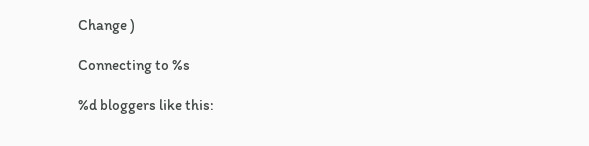Change )

Connecting to %s

%d bloggers like this: